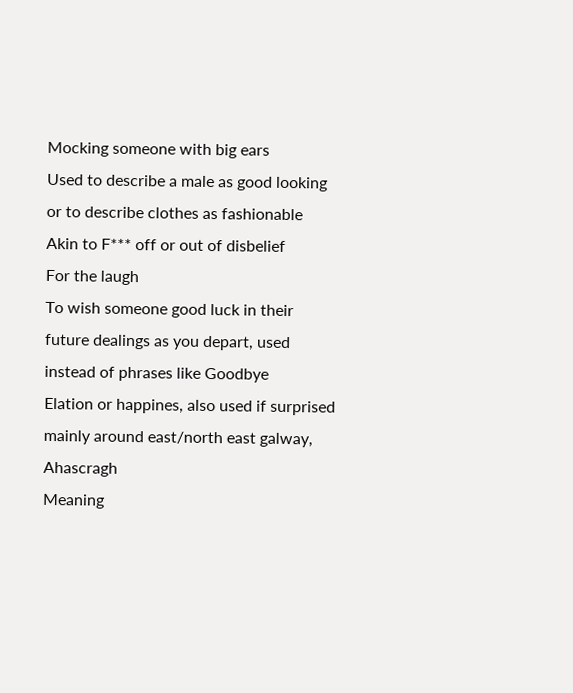Mocking someone with big ears
Used to describe a male as good looking or to describe clothes as fashionable
Akin to F*** off or out of disbelief
For the laugh
To wish someone good luck in their future dealings as you depart, used instead of phrases like Goodbye
Elation or happines, also used if surprised mainly around east/north east galway, Ahascragh
Meaning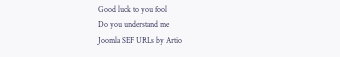Good luck to you fool
Do you understand me
Joomla SEF URLs by Artio